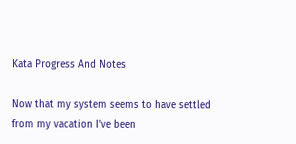Kata Progress And Notes

Now that my system seems to have settled from my vacation I’ve been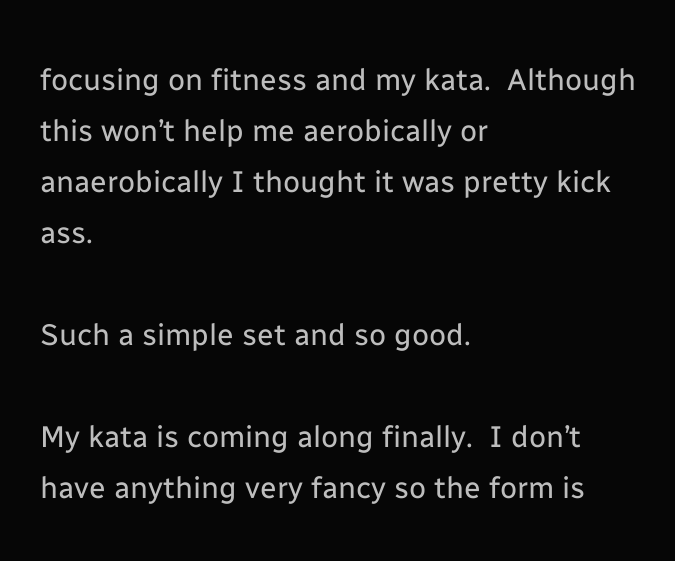focusing on fitness and my kata.  Although this won’t help me aerobically or anaerobically I thought it was pretty kick ass.

Such a simple set and so good.

My kata is coming along finally.  I don’t have anything very fancy so the form is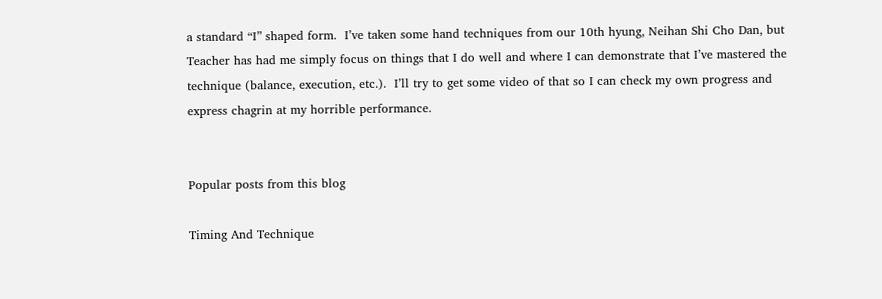a standard “I” shaped form.  I’ve taken some hand techniques from our 10th hyung, Neihan Shi Cho Dan, but Teacher has had me simply focus on things that I do well and where I can demonstrate that I’ve mastered the technique (balance, execution, etc.).  I’ll try to get some video of that so I can check my own progress and express chagrin at my horrible performance.


Popular posts from this blog

Timing And Technique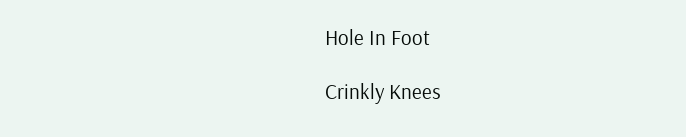Hole In Foot

Crinkly Knees